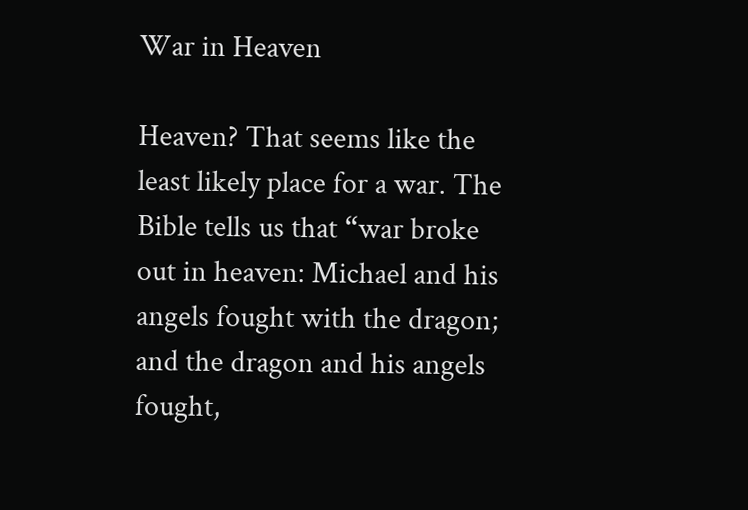War in Heaven

Heaven? That seems like the least likely place for a war. The Bible tells us that “war broke out in heaven: Michael and his angels fought with the dragon; and the dragon and his angels fought,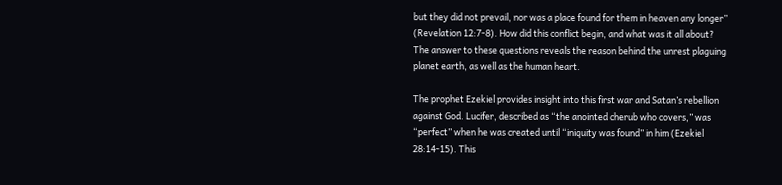but they did not prevail, nor was a place found for them in heaven any longer” (Revelation 12:7-8). How did this conflict begin, and what was it all about? The answer to these questions reveals the reason behind the unrest plaguing planet earth, as well as the human heart.

The prophet Ezekiel provides insight into this first war and Satan’s rebellion against God. Lucifer, described as “the anointed cherub who covers,” was “perfect” when he was created until “iniquity was found” in him (Ezekiel 28:14-15). This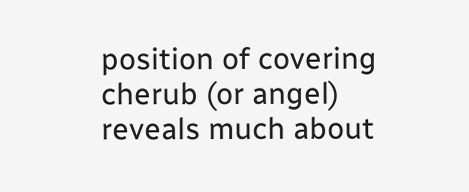position of covering cherub (or angel) reveals much about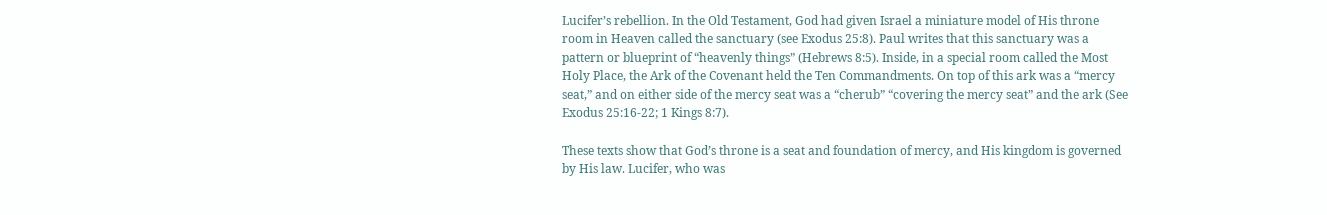Lucifer’s rebellion. In the Old Testament, God had given Israel a miniature model of His throne room in Heaven called the sanctuary (see Exodus 25:8). Paul writes that this sanctuary was a pattern or blueprint of “heavenly things” (Hebrews 8:5). Inside, in a special room called the Most Holy Place, the Ark of the Covenant held the Ten Commandments. On top of this ark was a “mercy seat,” and on either side of the mercy seat was a “cherub” “covering the mercy seat” and the ark (See Exodus 25:16-22; 1 Kings 8:7).

These texts show that God’s throne is a seat and foundation of mercy, and His kingdom is governed by His law. Lucifer, who was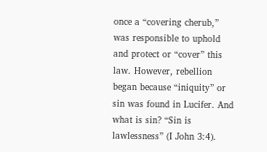once a “covering cherub,” was responsible to uphold and protect or “cover” this law. However, rebellion began because “iniquity” or sin was found in Lucifer. And what is sin? “Sin is lawlessness” (I John 3:4).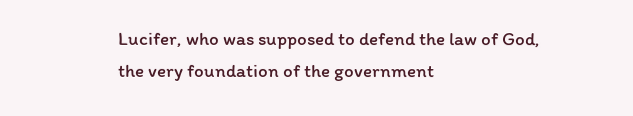Lucifer, who was supposed to defend the law of God, the very foundation of the government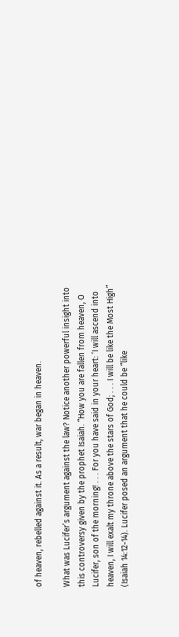of heaven, rebelled against it. As a result, war began in heaven.

What was Lucifer’s argument against the law? Notice another powerful insight into this controversy given by the prophet Isaiah. “How you are fallen from heaven, O Lucifer, son of the morning! . . . For you have said in your heart: ‘I will ascend into heaven, I will exalt my throne above the stars of God; . . . I will be like the Most High” (Isaiah 14:12-14). Lucifer posed an argument that he could be “like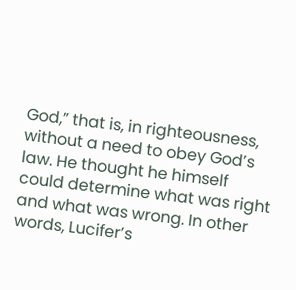God,” that is, in righteousness, without a need to obey God’s law. He thought he himself could determine what was right and what was wrong. In other words, Lucifer’s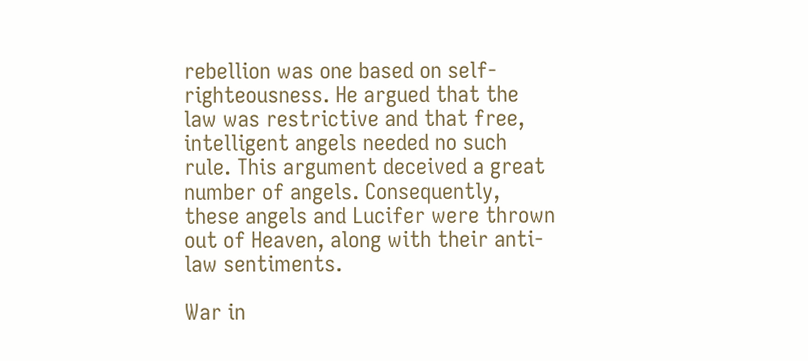rebellion was one based on self-righteousness. He argued that the law was restrictive and that free, intelligent angels needed no such rule. This argument deceived a great number of angels. Consequently, these angels and Lucifer were thrown out of Heaven, along with their anti-law sentiments.

War in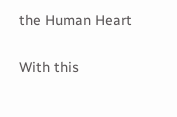the Human Heart

With this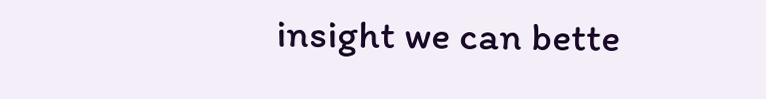insight we can bette